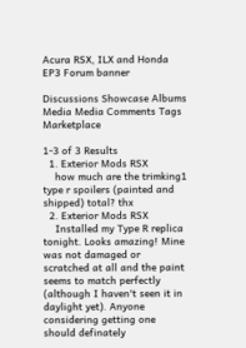Acura RSX, ILX and Honda EP3 Forum banner

Discussions Showcase Albums Media Media Comments Tags Marketplace

1-3 of 3 Results
  1. Exterior Mods RSX
    how much are the trimking1 type r spoilers (painted and shipped) total? thx
  2. Exterior Mods RSX
    Installed my Type R replica tonight. Looks amazing! Mine was not damaged or scratched at all and the paint seems to match perfectly (although I haven't seen it in daylight yet). Anyone considering getting one should definately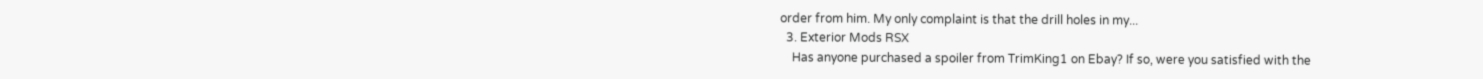order from him. My only complaint is that the drill holes in my...
  3. Exterior Mods RSX
    Has anyone purchased a spoiler from TrimKing1 on Ebay? If so, were you satisfied with the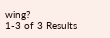wing?
1-3 of 3 Results